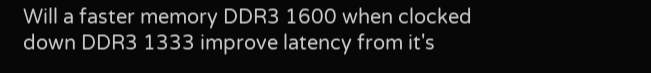Will a faster memory DDR3 1600 when clocked down DDR3 1333 improve latency from it's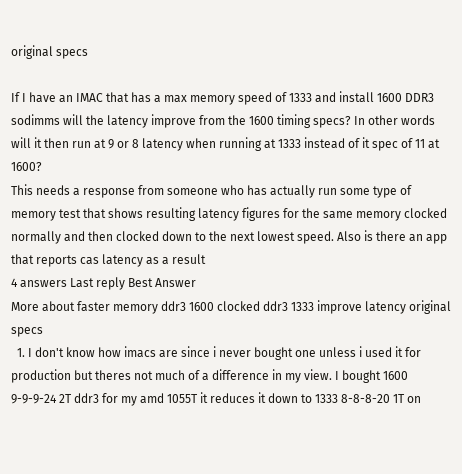original specs

If I have an IMAC that has a max memory speed of 1333 and install 1600 DDR3 sodimms will the latency improve from the 1600 timing specs? In other words will it then run at 9 or 8 latency when running at 1333 instead of it spec of 11 at 1600?
This needs a response from someone who has actually run some type of memory test that shows resulting latency figures for the same memory clocked normally and then clocked down to the next lowest speed. Also is there an app that reports cas latency as a result
4 answers Last reply Best Answer
More about faster memory ddr3 1600 clocked ddr3 1333 improve latency original specs
  1. I don't know how imacs are since i never bought one unless i used it for production but theres not much of a difference in my view. I bought 1600 9-9-9-24 2T ddr3 for my amd 1055T it reduces it down to 1333 8-8-8-20 1T on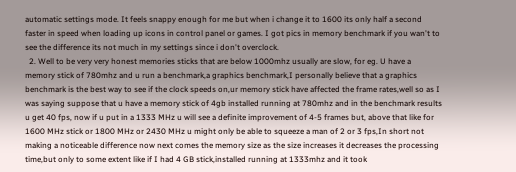automatic settings mode. It feels snappy enough for me but when i change it to 1600 its only half a second faster in speed when loading up icons in control panel or games. I got pics in memory benchmark if you wan't to see the difference its not much in my settings since i don't overclock.
  2. Well to be very very honest memories sticks that are below 1000mhz usually are slow, for eg. U have a memory stick of 780mhz and u run a benchmark,a graphics benchmark,I personally believe that a graphics benchmark is the best way to see if the clock speeds on,ur memory stick have affected the frame rates,well so as I was saying suppose that u have a memory stick of 4gb installed running at 780mhz and in the benchmark results u get 40 fps, now if u put in a 1333 MHz u will see a definite improvement of 4-5 frames but, above that like for 1600 MHz stick or 1800 MHz or 2430 MHz u might only be able to squeeze a man of 2 or 3 fps,In short not making a noticeable difference now next comes the memory size as the size increases it decreases the processing time,but only to some extent like if I had 4 GB stick,installed running at 1333mhz and it took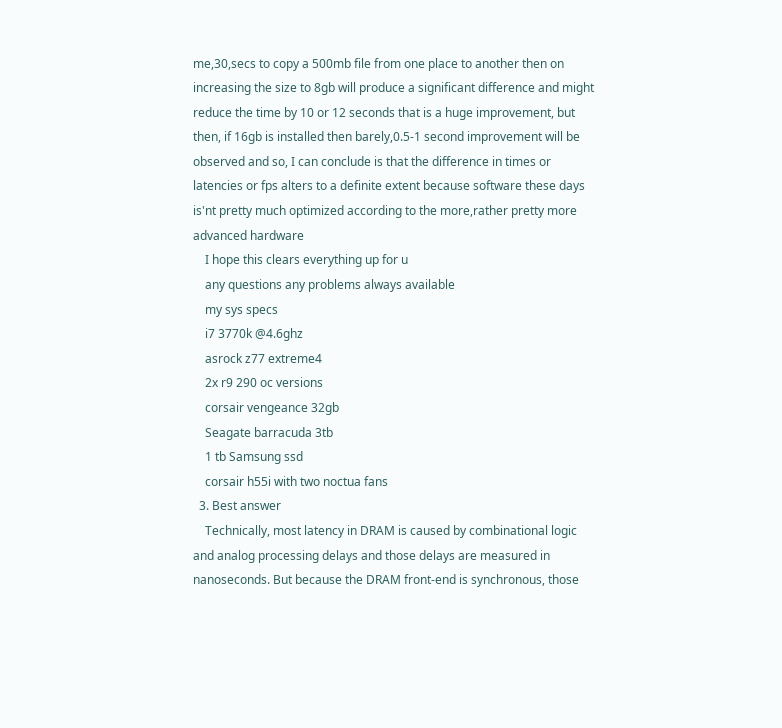me,30,secs to copy a 500mb file from one place to another then on increasing the size to 8gb will produce a significant difference and might reduce the time by 10 or 12 seconds that is a huge improvement, but then, if 16gb is installed then barely,0.5-1 second improvement will be observed and so, I can conclude is that the difference in times or latencies or fps alters to a definite extent because software these days is'nt pretty much optimized according to the more,rather pretty more advanced hardware
    I hope this clears everything up for u
    any questions any problems always available
    my sys specs
    i7 3770k @4.6ghz
    asrock z77 extreme4
    2x r9 290 oc versions
    corsair vengeance 32gb
    Seagate barracuda 3tb
    1 tb Samsung ssd
    corsair h55i with two noctua fans
  3. Best answer
    Technically, most latency in DRAM is caused by combinational logic and analog processing delays and those delays are measured in nanoseconds. But because the DRAM front-end is synchronous, those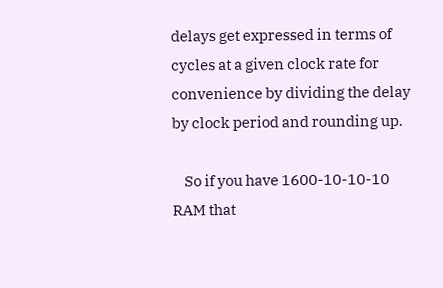delays get expressed in terms of cycles at a given clock rate for convenience by dividing the delay by clock period and rounding up.

    So if you have 1600-10-10-10 RAM that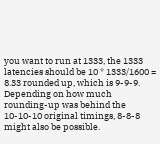you want to run at 1333, the 1333 latencies should be 10 * 1333/1600 = 8.33 rounded up, which is 9-9-9. Depending on how much rounding-up was behind the 10-10-10 original timings, 8-8-8 might also be possible.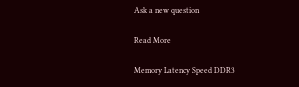Ask a new question

Read More

Memory Latency Speed DDR3